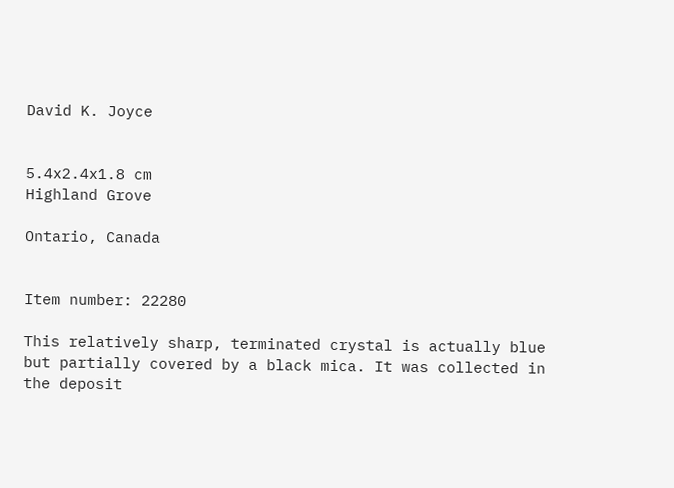David K. Joyce


5.4x2.4x1.8 cm
Highland Grove

Ontario, Canada


Item number: 22280

This relatively sharp, terminated crystal is actually blue but partially covered by a black mica. It was collected in the deposit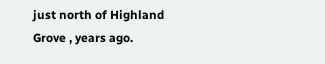just north of Highland Grove , years ago.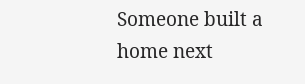Someone built a home next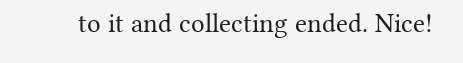to it and collecting ended. Nice!